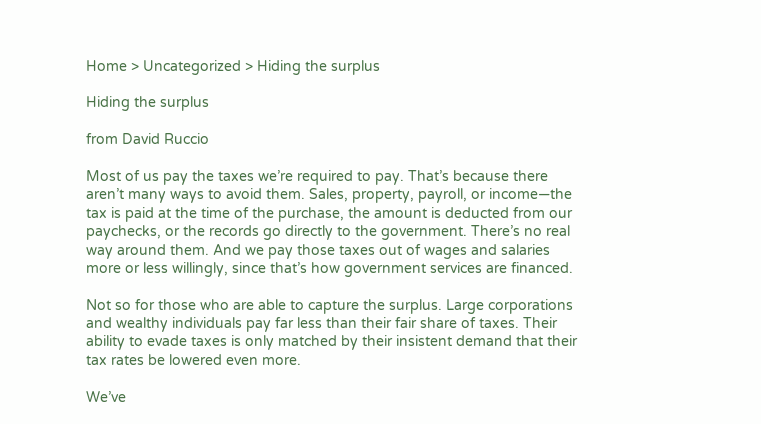Home > Uncategorized > Hiding the surplus

Hiding the surplus

from David Ruccio

Most of us pay the taxes we’re required to pay. That’s because there aren’t many ways to avoid them. Sales, property, payroll, or income—the tax is paid at the time of the purchase, the amount is deducted from our paychecks, or the records go directly to the government. There’s no real way around them. And we pay those taxes out of wages and salaries more or less willingly, since that’s how government services are financed.

Not so for those who are able to capture the surplus. Large corporations and wealthy individuals pay far less than their fair share of taxes. Their ability to evade taxes is only matched by their insistent demand that their tax rates be lowered even more.

We’ve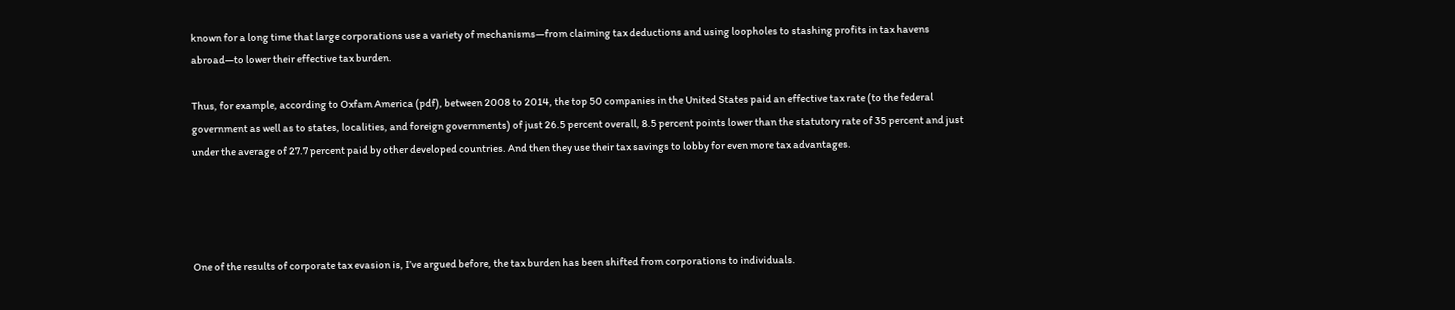known for a long time that large corporations use a variety of mechanisms—from claiming tax deductions and using loopholes to stashing profits in tax havens abroad—to lower their effective tax burden.

Thus, for example, according to Oxfam America (pdf), between 2008 to 2014, the top 50 companies in the United States paid an effective tax rate (to the federal government as well as to states, localities, and foreign governments) of just 26.5 percent overall, 8.5 percent points lower than the statutory rate of 35 percent and just under the average of 27.7 percent paid by other developed countries. And then they use their tax savings to lobby for even more tax advantages.




One of the results of corporate tax evasion is, I’ve argued before, the tax burden has been shifted from corporations to individuals.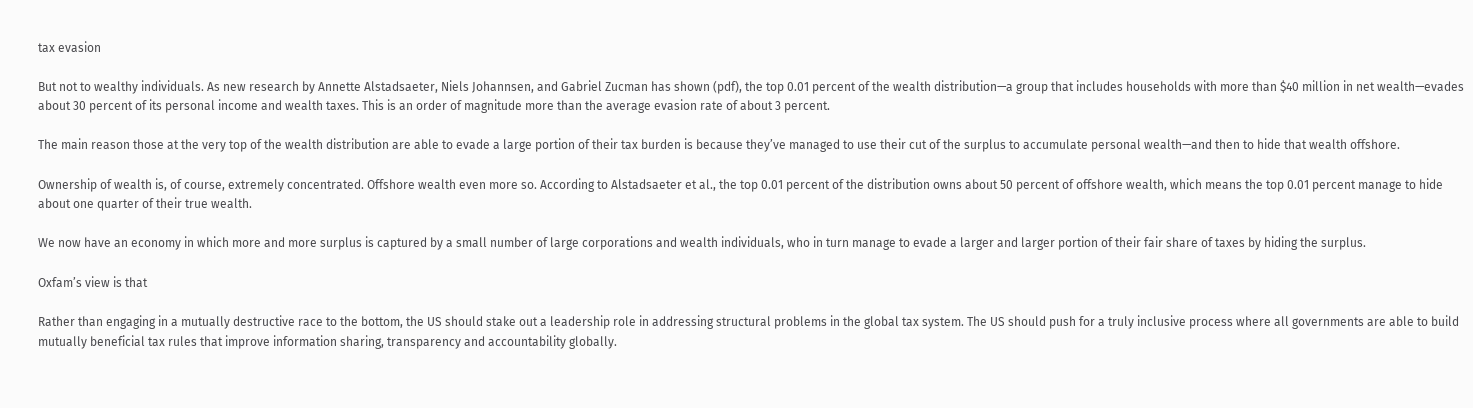tax evasion

But not to wealthy individuals. As new research by Annette Alstadsaeter, Niels Johannsen, and Gabriel Zucman has shown (pdf), the top 0.01 percent of the wealth distribution—a group that includes households with more than $40 million in net wealth—evades about 30 percent of its personal income and wealth taxes. This is an order of magnitude more than the average evasion rate of about 3 percent.

The main reason those at the very top of the wealth distribution are able to evade a large portion of their tax burden is because they’ve managed to use their cut of the surplus to accumulate personal wealth—and then to hide that wealth offshore.

Ownership of wealth is, of course, extremely concentrated. Offshore wealth even more so. According to Alstadsaeter et al., the top 0.01 percent of the distribution owns about 50 percent of offshore wealth, which means the top 0.01 percent manage to hide about one quarter of their true wealth.

We now have an economy in which more and more surplus is captured by a small number of large corporations and wealth individuals, who in turn manage to evade a larger and larger portion of their fair share of taxes by hiding the surplus.

Oxfam’s view is that

Rather than engaging in a mutually destructive race to the bottom, the US should stake out a leadership role in addressing structural problems in the global tax system. The US should push for a truly inclusive process where all governments are able to build mutually beneficial tax rules that improve information sharing, transparency and accountability globally.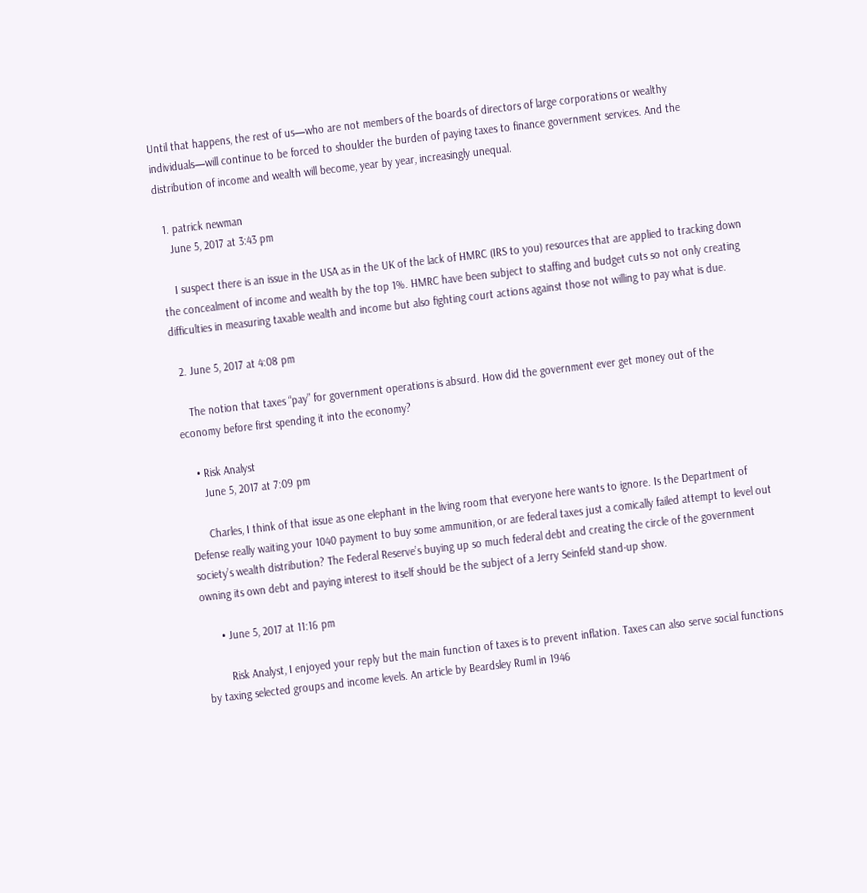Until that happens, the rest of us—who are not members of the boards of directors of large corporations or wealthy individuals—will continue to be forced to shoulder the burden of paying taxes to finance government services. And the distribution of income and wealth will become, year by year, increasingly unequal.

  1. patrick newman
    June 5, 2017 at 3:43 pm

    I suspect there is an issue in the USA as in the UK of the lack of HMRC (IRS to you) resources that are applied to tracking down the concealment of income and wealth by the top 1%. HMRC have been subject to staffing and budget cuts so not only creating difficulties in measuring taxable wealth and income but also fighting court actions against those not willing to pay what is due.

  2. June 5, 2017 at 4:08 pm

    The notion that taxes “pay” for government operations is absurd. How did the government ever get money out of the economy before first spending it into the economy?

    • Risk Analyst
      June 5, 2017 at 7:09 pm

      Charles, I think of that issue as one elephant in the living room that everyone here wants to ignore. Is the Department of Defense really waiting your 1040 payment to buy some ammunition, or are federal taxes just a comically failed attempt to level out society’s wealth distribution? The Federal Reserve’s buying up so much federal debt and creating the circle of the government owning its own debt and paying interest to itself should be the subject of a Jerry Seinfeld stand-up show.

      • June 5, 2017 at 11:16 pm

        Risk Analyst, I enjoyed your reply but the main function of taxes is to prevent inflation. Taxes can also serve social functions by taxing selected groups and income levels. An article by Beardsley Ruml in 1946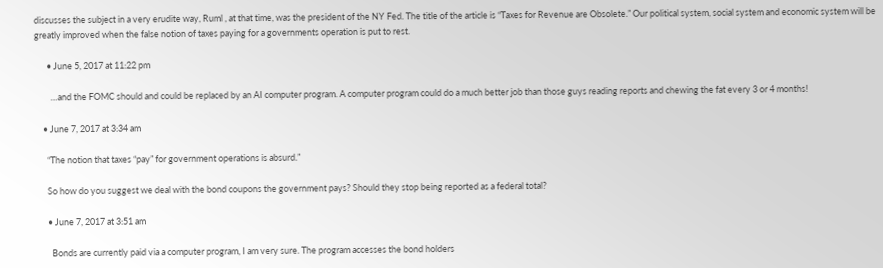discusses the subject in a very erudite way, Ruml , at that time, was the president of the NY Fed. The title of the article is “Taxes for Revenue are Obsolete.” Our political system, social system and economic system will be greatly improved when the false notion of taxes paying for a governments operation is put to rest.

      • June 5, 2017 at 11:22 pm

        …and the FOMC should and could be replaced by an AI computer program. A computer program could do a much better job than those guys reading reports and chewing the fat every 3 or 4 months!

    • June 7, 2017 at 3:34 am

      “The notion that taxes “pay” for government operations is absurd.”

      So how do you suggest we deal with the bond coupons the government pays? Should they stop being reported as a federal total?

      • June 7, 2017 at 3:51 am

        Bonds are currently paid via a computer program, I am very sure. The program accesses the bond holders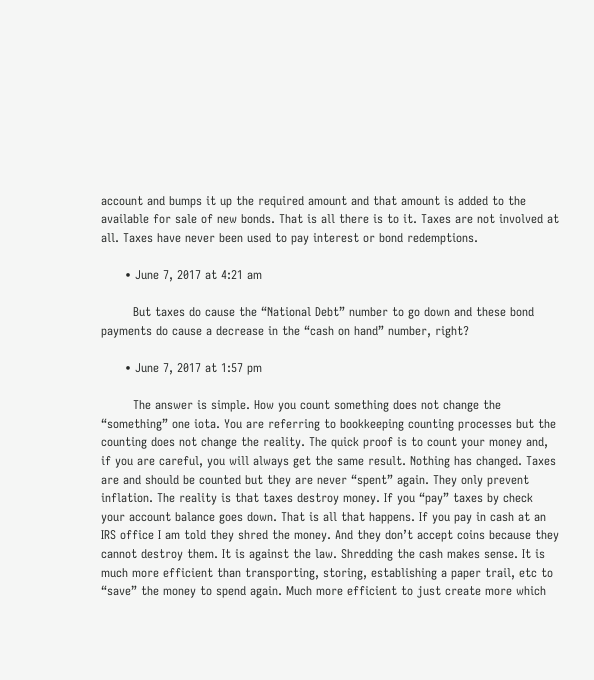account and bumps it up the required amount and that amount is added to the available for sale of new bonds. That is all there is to it. Taxes are not involved at all. Taxes have never been used to pay interest or bond redemptions.

      • June 7, 2017 at 4:21 am

        But taxes do cause the “National Debt” number to go down and these bond payments do cause a decrease in the “cash on hand” number, right?

      • June 7, 2017 at 1:57 pm

        The answer is simple. How you count something does not change the “something” one iota. You are referring to bookkeeping counting processes but the counting does not change the reality. The quick proof is to count your money and, if you are careful, you will always get the same result. Nothing has changed. Taxes are and should be counted but they are never “spent” again. They only prevent inflation. The reality is that taxes destroy money. If you “pay” taxes by check your account balance goes down. That is all that happens. If you pay in cash at an IRS office I am told they shred the money. And they don’t accept coins because they cannot destroy them. It is against the law. Shredding the cash makes sense. It is much more efficient than transporting, storing, establishing a paper trail, etc to “save” the money to spend again. Much more efficient to just create more which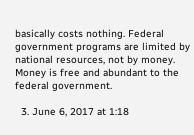basically costs nothing. Federal government programs are limited by national resources, not by money. Money is free and abundant to the federal government.

  3. June 6, 2017 at 1:18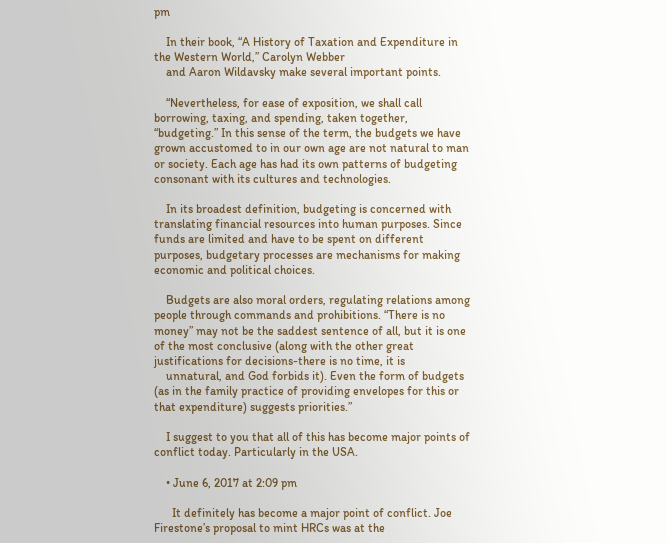pm

    In their book, “A History of Taxation and Expenditure in the Western World,” Carolyn Webber
    and Aaron Wildavsky make several important points.

    “Nevertheless, for ease of exposition, we shall call borrowing, taxing, and spending, taken together, “budgeting.” In this sense of the term, the budgets we have grown accustomed to in our own age are not natural to man or society. Each age has had its own patterns of budgeting consonant with its cultures and technologies.

    In its broadest definition, budgeting is concerned with translating financial resources into human purposes. Since funds are limited and have to be spent on different purposes, budgetary processes are mechanisms for making economic and political choices.

    Budgets are also moral orders, regulating relations among people through commands and prohibitions. “There is no money” may not be the saddest sentence of all, but it is one of the most conclusive (along with the other great justifications for decisions-there is no time, it is
    unnatural, and God forbids it). Even the form of budgets (as in the family practice of providing envelopes for this or that expenditure) suggests priorities.”

    I suggest to you that all of this has become major points of conflict today. Particularly in the USA.

    • June 6, 2017 at 2:09 pm

      It definitely has become a major point of conflict. Joe Firestone’s proposal to mint HRCs was at the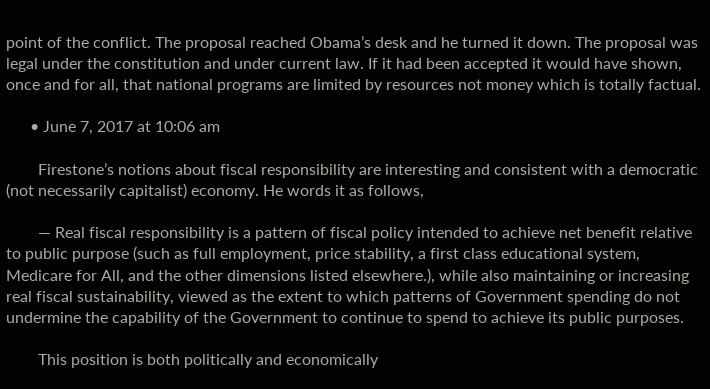point of the conflict. The proposal reached Obama’s desk and he turned it down. The proposal was legal under the constitution and under current law. If it had been accepted it would have shown, once and for all, that national programs are limited by resources not money which is totally factual.

      • June 7, 2017 at 10:06 am

        Firestone’s notions about fiscal responsibility are interesting and consistent with a democratic (not necessarily capitalist) economy. He words it as follows,

        — Real fiscal responsibility is a pattern of fiscal policy intended to achieve net benefit relative to public purpose (such as full employment, price stability, a first class educational system, Medicare for All, and the other dimensions listed elsewhere.), while also maintaining or increasing real fiscal sustainability, viewed as the extent to which patterns of Government spending do not undermine the capability of the Government to continue to spend to achieve its public purposes.

        This position is both politically and economically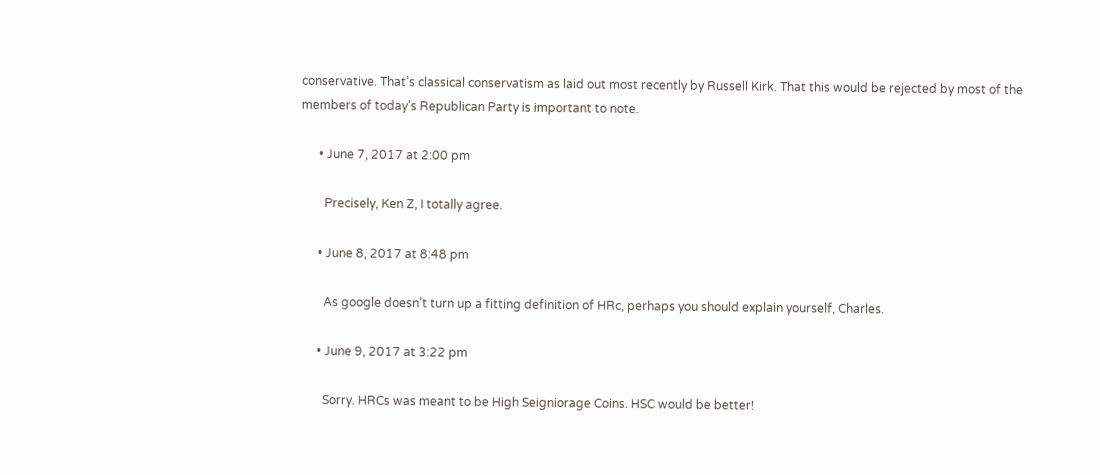conservative. That’s classical conservatism as laid out most recently by Russell Kirk. That this would be rejected by most of the members of today’s Republican Party is important to note.

      • June 7, 2017 at 2:00 pm

        Precisely, Ken Z, I totally agree.

      • June 8, 2017 at 8:48 pm

        As google doesn’t turn up a fitting definition of HRc, perhaps you should explain yourself, Charles.

      • June 9, 2017 at 3:22 pm

        Sorry. HRCs was meant to be High Seigniorage Coins. HSC would be better!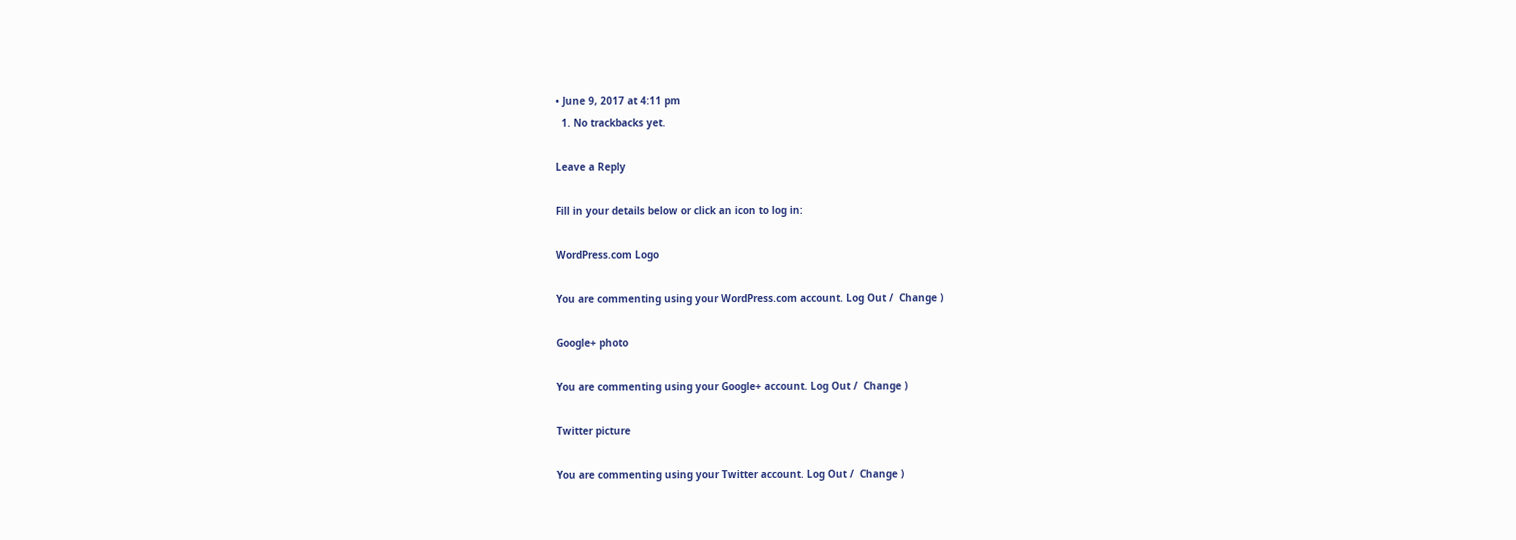• June 9, 2017 at 4:11 pm
  1. No trackbacks yet.

Leave a Reply

Fill in your details below or click an icon to log in:

WordPress.com Logo

You are commenting using your WordPress.com account. Log Out /  Change )

Google+ photo

You are commenting using your Google+ account. Log Out /  Change )

Twitter picture

You are commenting using your Twitter account. Log Out /  Change )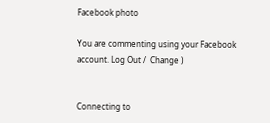Facebook photo

You are commenting using your Facebook account. Log Out /  Change )


Connecting to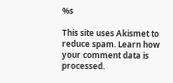%s

This site uses Akismet to reduce spam. Learn how your comment data is processed.